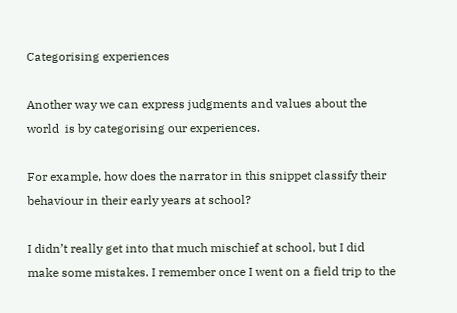Categorising experiences

Another way we can express judgments and values about the world  is by categorising our experiences.

For example, how does the narrator in this snippet classify their behaviour in their early years at school?

I didn’t really get into that much mischief at school, but I did make some mistakes. I remember once I went on a field trip to the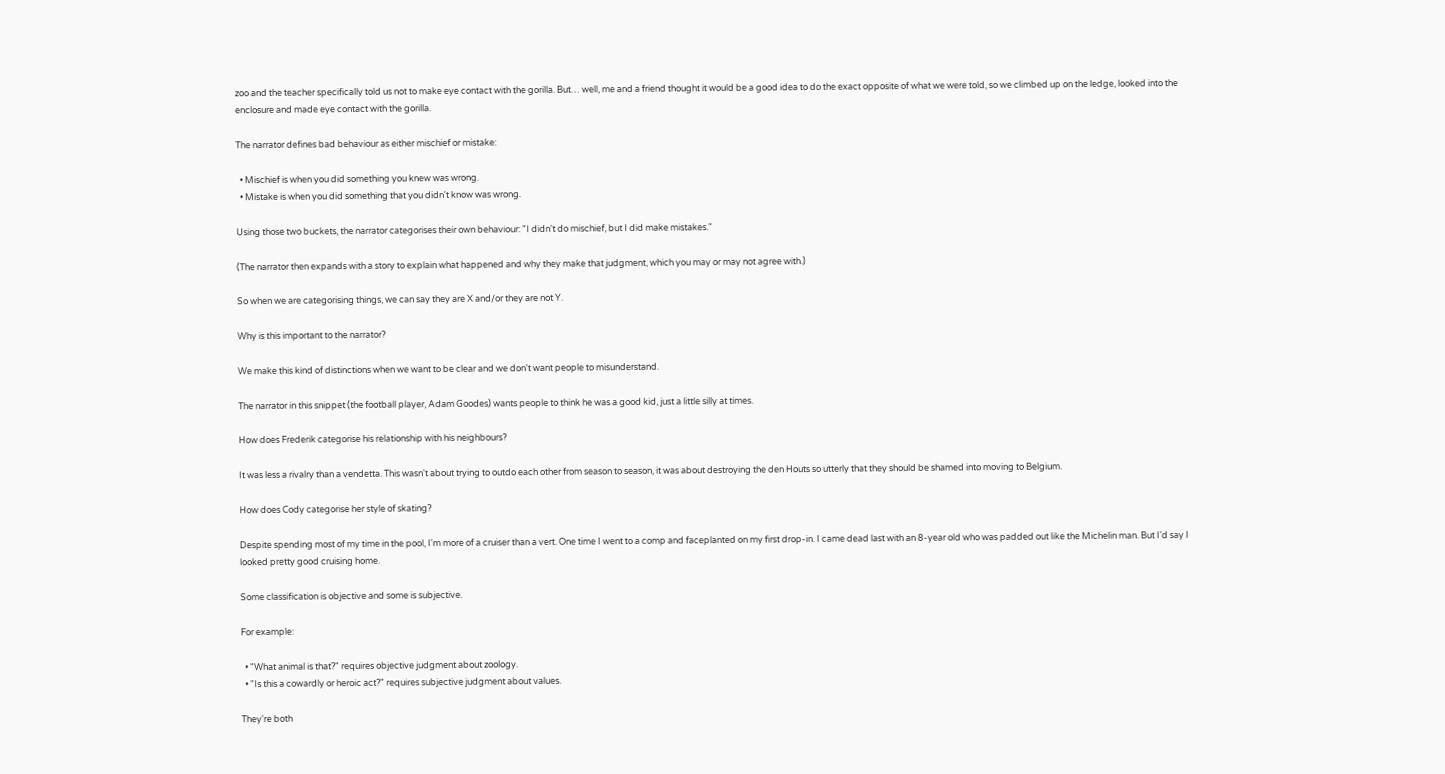zoo and the teacher specifically told us not to make eye contact with the gorilla. But… well, me and a friend thought it would be a good idea to do the exact opposite of what we were told, so we climbed up on the ledge, looked into the enclosure and made eye contact with the gorilla.

The narrator defines bad behaviour as either mischief or mistake:

  • Mischief is when you did something you knew was wrong.
  • Mistake is when you did something that you didn't know was wrong.

Using those two buckets, the narrator categorises their own behaviour: "I didn't do mischief, but I did make mistakes."

(The narrator then expands with a story to explain what happened and why they make that judgment, which you may or may not agree with.)

So when we are categorising things, we can say they are X and/or they are not Y.

Why is this important to the narrator?

We make this kind of distinctions when we want to be clear and we don't want people to misunderstand.

The narrator in this snippet (the football player, Adam Goodes) wants people to think he was a good kid, just a little silly at times.

How does Frederik categorise his relationship with his neighbours?

It was less a rivalry than a vendetta. This wasn't about trying to outdo each other from season to season, it was about destroying the den Houts so utterly that they should be shamed into moving to Belgium.

How does Cody categorise her style of skating?

Despite spending most of my time in the pool, I'm more of a cruiser than a vert. One time I went to a comp and faceplanted on my first drop-in. I came dead last with an 8-year old who was padded out like the Michelin man. But I'd say I looked pretty good cruising home.

Some classification is objective and some is subjective.

For example:

  • "What animal is that?" requires objective judgment about zoology.
  • "Is this a cowardly or heroic act?" requires subjective judgment about values.

They're both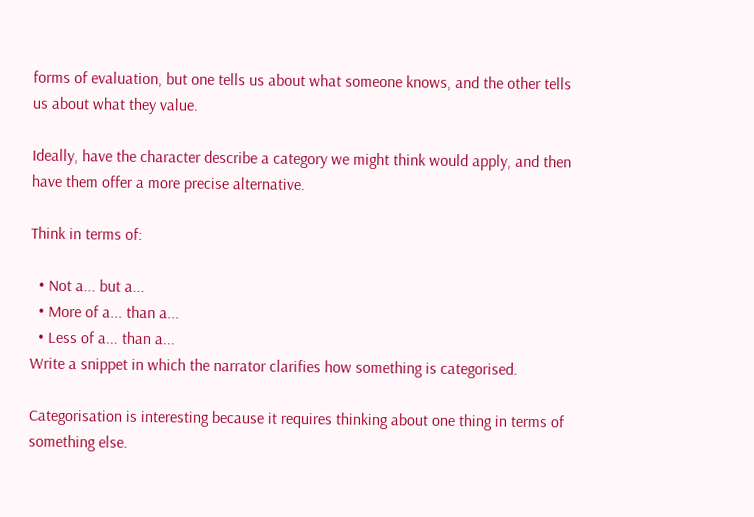forms of evaluation, but one tells us about what someone knows, and the other tells us about what they value.

Ideally, have the character describe a category we might think would apply, and then have them offer a more precise alternative.

Think in terms of:

  • Not a... but a...
  • More of a... than a...
  • Less of a... than a...
Write a snippet in which the narrator clarifies how something is categorised.

Categorisation is interesting because it requires thinking about one thing in terms of something else.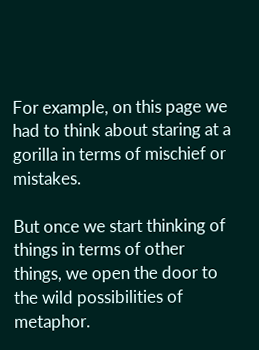For example, on this page we had to think about staring at a gorilla in terms of mischief or mistakes.

But once we start thinking of things in terms of other things, we open the door to the wild possibilities of metaphor.